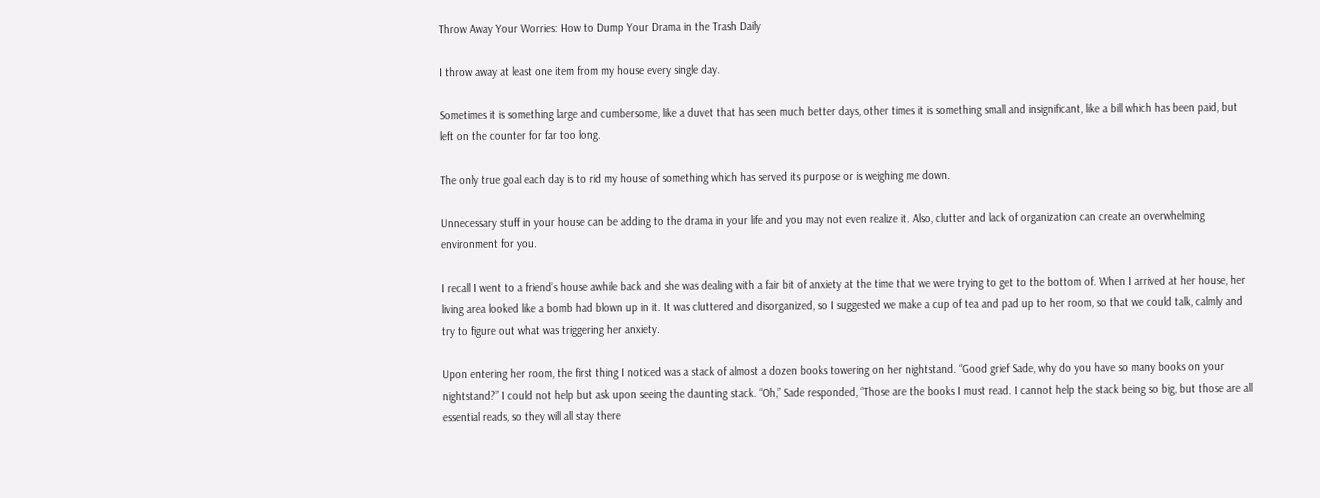Throw Away Your Worries: How to Dump Your Drama in the Trash Daily

I throw away at least one item from my house every single day.

Sometimes it is something large and cumbersome, like a duvet that has seen much better days, other times it is something small and insignificant, like a bill which has been paid, but left on the counter for far too long.

The only true goal each day is to rid my house of something which has served its purpose or is weighing me down.

Unnecessary stuff in your house can be adding to the drama in your life and you may not even realize it. Also, clutter and lack of organization can create an overwhelming environment for you.

I recall I went to a friend’s house awhile back and she was dealing with a fair bit of anxiety at the time that we were trying to get to the bottom of. When I arrived at her house, her living area looked like a bomb had blown up in it. It was cluttered and disorganized, so I suggested we make a cup of tea and pad up to her room, so that we could talk, calmly and try to figure out what was triggering her anxiety.

Upon entering her room, the first thing I noticed was a stack of almost a dozen books towering on her nightstand. “Good grief Sade, why do you have so many books on your nightstand?” I could not help but ask upon seeing the daunting stack. “Oh,” Sade responded, “Those are the books I must read. I cannot help the stack being so big, but those are all essential reads, so they will all stay there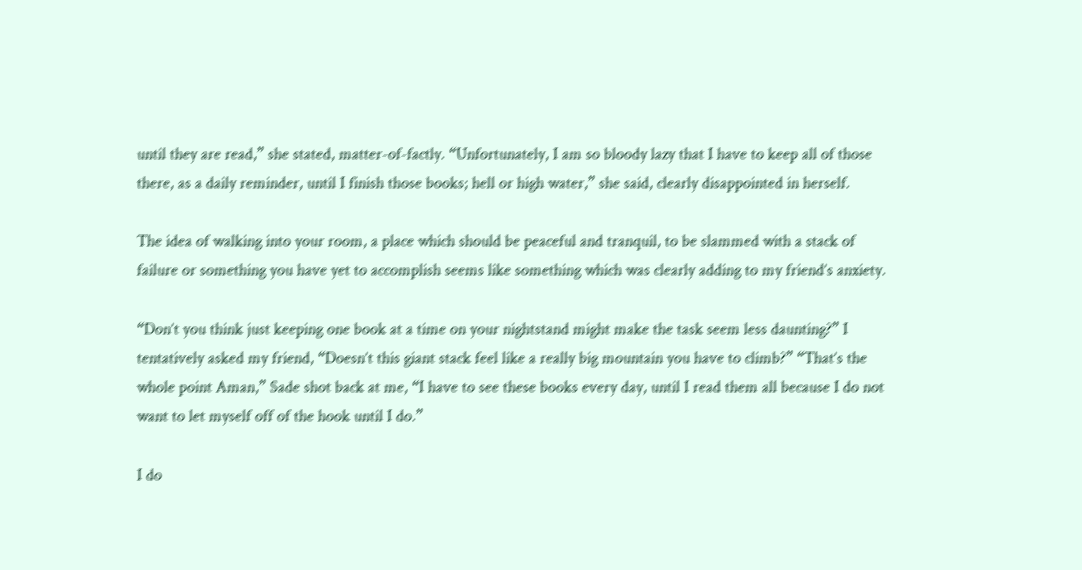until they are read,” she stated, matter-of-factly. “Unfortunately, I am so bloody lazy that I have to keep all of those there, as a daily reminder, until I finish those books; hell or high water,” she said, clearly disappointed in herself.

The idea of walking into your room, a place which should be peaceful and tranquil, to be slammed with a stack of failure or something you have yet to accomplish seems like something which was clearly adding to my friend’s anxiety.

“Don’t you think just keeping one book at a time on your nightstand might make the task seem less daunting?” I tentatively asked my friend, “Doesn’t this giant stack feel like a really big mountain you have to climb?” “That’s the whole point Aman,” Sade shot back at me, “I have to see these books every day, until I read them all because I do not want to let myself off of the hook until I do.”

I do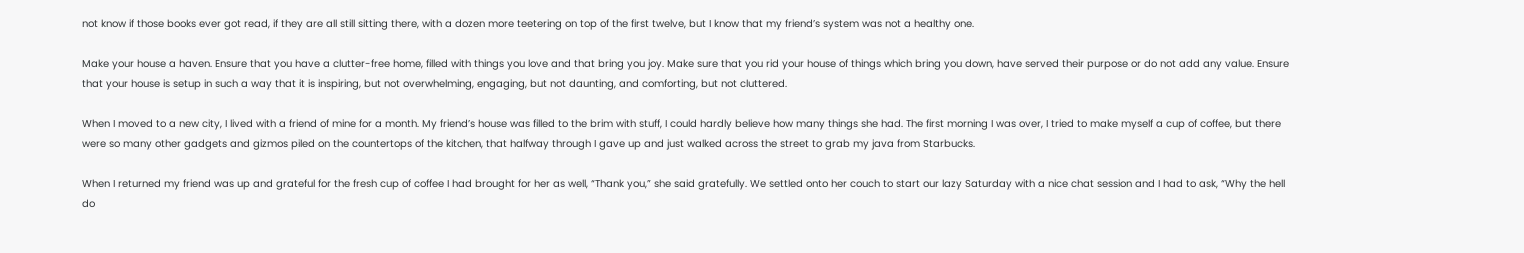not know if those books ever got read, if they are all still sitting there, with a dozen more teetering on top of the first twelve, but I know that my friend’s system was not a healthy one.

Make your house a haven. Ensure that you have a clutter-free home, filled with things you love and that bring you joy. Make sure that you rid your house of things which bring you down, have served their purpose or do not add any value. Ensure that your house is setup in such a way that it is inspiring, but not overwhelming, engaging, but not daunting, and comforting, but not cluttered.

When I moved to a new city, I lived with a friend of mine for a month. My friend’s house was filled to the brim with stuff, I could hardly believe how many things she had. The first morning I was over, I tried to make myself a cup of coffee, but there were so many other gadgets and gizmos piled on the countertops of the kitchen, that halfway through I gave up and just walked across the street to grab my java from Starbucks.

When I returned my friend was up and grateful for the fresh cup of coffee I had brought for her as well, “Thank you,” she said gratefully. We settled onto her couch to start our lazy Saturday with a nice chat session and I had to ask, “Why the hell do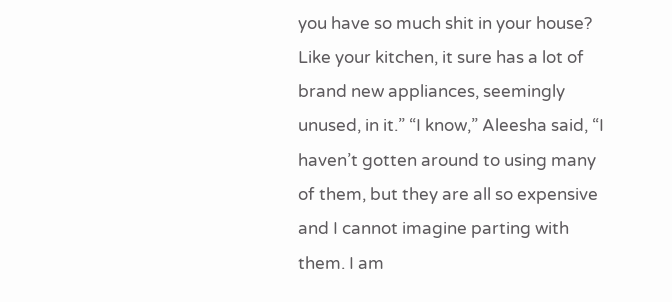you have so much shit in your house? Like your kitchen, it sure has a lot of brand new appliances, seemingly unused, in it.” “I know,” Aleesha said, “I haven’t gotten around to using many of them, but they are all so expensive and I cannot imagine parting with them. I am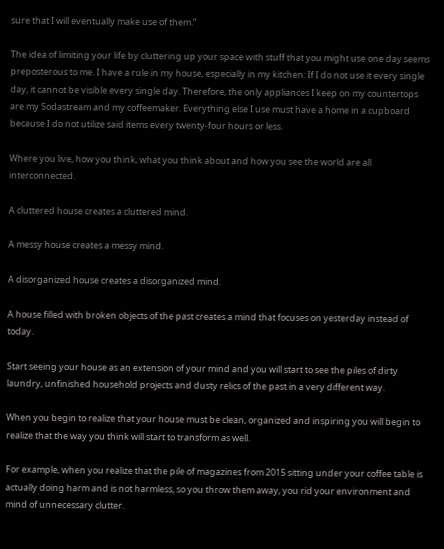sure that I will eventually make use of them.”

The idea of limiting your life by cluttering up your space with stuff that you might use one day seems preposterous to me. I have a rule in my house, especially in my kitchen: If I do not use it every single day, it cannot be visible every single day. Therefore, the only appliances I keep on my countertops are my Sodastream and my coffeemaker. Everything else I use must have a home in a cupboard because I do not utilize said items every twenty-four hours or less.

Where you live, how you think, what you think about and how you see the world are all interconnected.

A cluttered house creates a cluttered mind.

A messy house creates a messy mind.

A disorganized house creates a disorganized mind.

A house filled with broken objects of the past creates a mind that focuses on yesterday instead of today.

Start seeing your house as an extension of your mind and you will start to see the piles of dirty laundry, unfinished household projects and dusty relics of the past in a very different way.

When you begin to realize that your house must be clean, organized and inspiring you will begin to realize that the way you think will start to transform as well.

For example, when you realize that the pile of magazines from 2015 sitting under your coffee table is actually doing harm and is not harmless, so you throw them away, you rid your environment and mind of unnecessary clutter.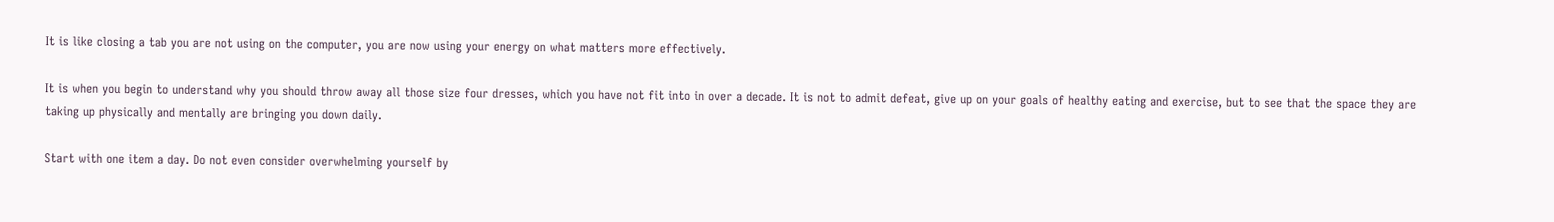It is like closing a tab you are not using on the computer, you are now using your energy on what matters more effectively.

It is when you begin to understand why you should throw away all those size four dresses, which you have not fit into in over a decade. It is not to admit defeat, give up on your goals of healthy eating and exercise, but to see that the space they are taking up physically and mentally are bringing you down daily.

Start with one item a day. Do not even consider overwhelming yourself by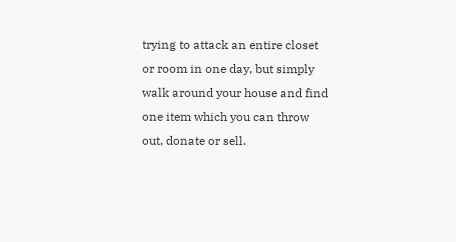trying to attack an entire closet or room in one day, but simply walk around your house and find one item which you can throw out, donate or sell.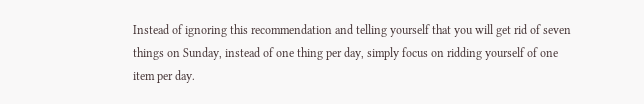Instead of ignoring this recommendation and telling yourself that you will get rid of seven things on Sunday, instead of one thing per day, simply focus on ridding yourself of one item per day.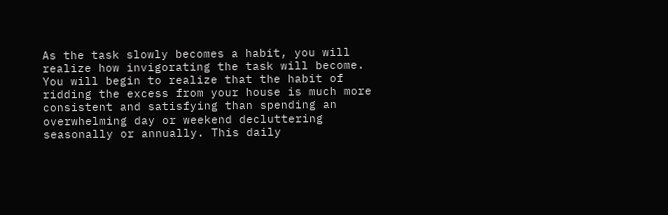As the task slowly becomes a habit, you will realize how invigorating the task will become. You will begin to realize that the habit of ridding the excess from your house is much more consistent and satisfying than spending an overwhelming day or weekend decluttering seasonally or annually. This daily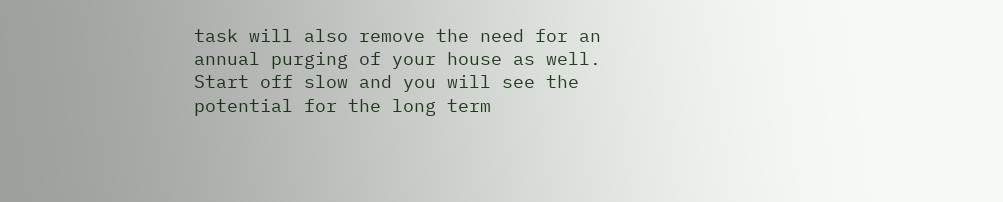task will also remove the need for an annual purging of your house as well. Start off slow and you will see the potential for the long term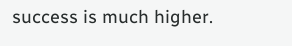success is much higher.